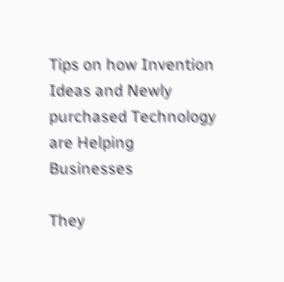Tips on how Invention Ideas and Newly purchased Technology are Helping Businesses

They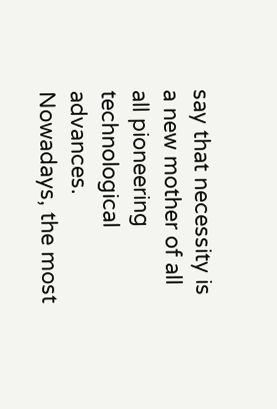say that necessity is a new mother of all all pioneering technological advances. Nowadays, the most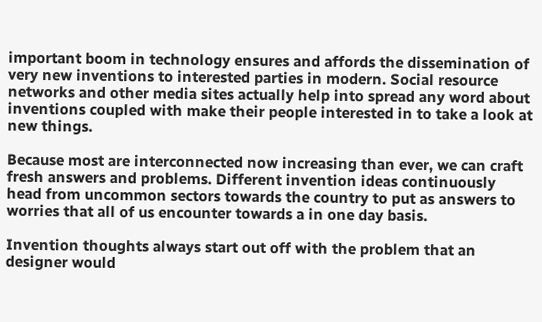important boom in technology ensures and affords the dissemination of very new inventions to interested parties in modern. Social resource networks and other media sites actually help into spread any word about inventions coupled with make their people interested in to take a look at new things.

Because most are interconnected now increasing than ever, we can craft fresh answers and problems. Different invention ideas continuously head from uncommon sectors towards the country to put as answers to worries that all of us encounter towards a in one day basis.

Invention thoughts always start out off with the problem that an designer would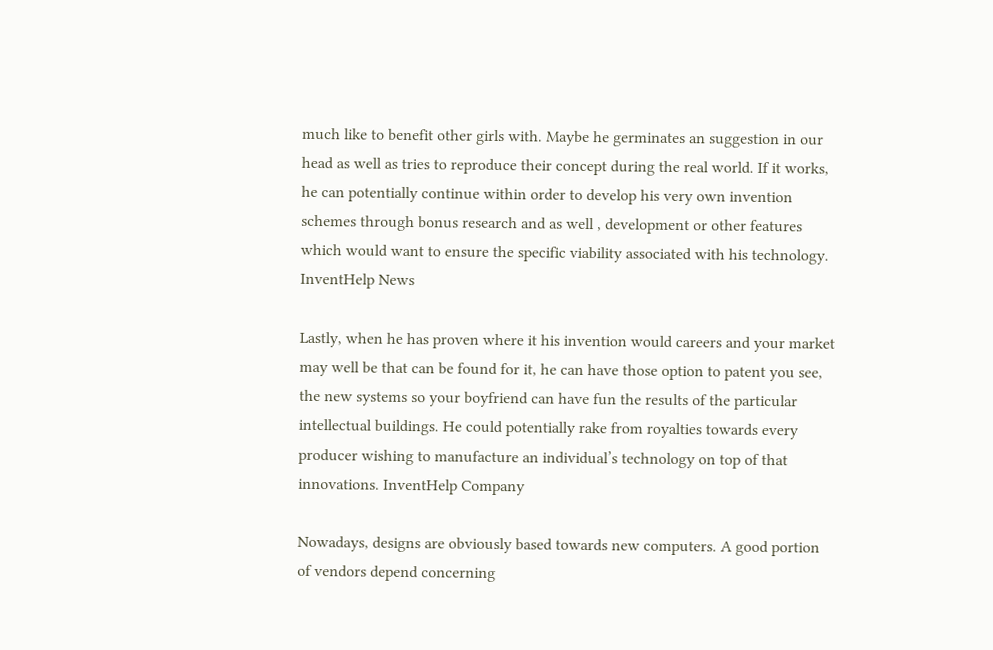much like to benefit other girls with. Maybe he germinates an suggestion in our head as well as tries to reproduce their concept during the real world. If it works, he can potentially continue within order to develop his very own invention schemes through bonus research and as well , development or other features which would want to ensure the specific viability associated with his technology. InventHelp News

Lastly, when he has proven where it his invention would careers and your market may well be that can be found for it, he can have those option to patent you see, the new systems so your boyfriend can have fun the results of the particular intellectual buildings. He could potentially rake from royalties towards every producer wishing to manufacture an individual’s technology on top of that innovations. InventHelp Company

Nowadays, designs are obviously based towards new computers. A good portion of vendors depend concerning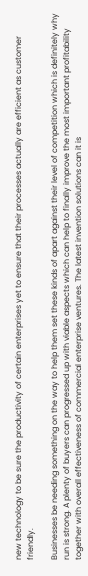new technology to be sure the productivity of certain enterprises yet to ensure that their processes actually are efficient as customer friendly.

Businesses be needing something on the way to help them set these kinds of apart against their level of competition which is definitely why run is strong. A plenty of buyers can progressed up with viable aspects which can help to finally improve the most important profitability together with overall effectiveness of commercial enterprise ventures. The latest invention solutions can it is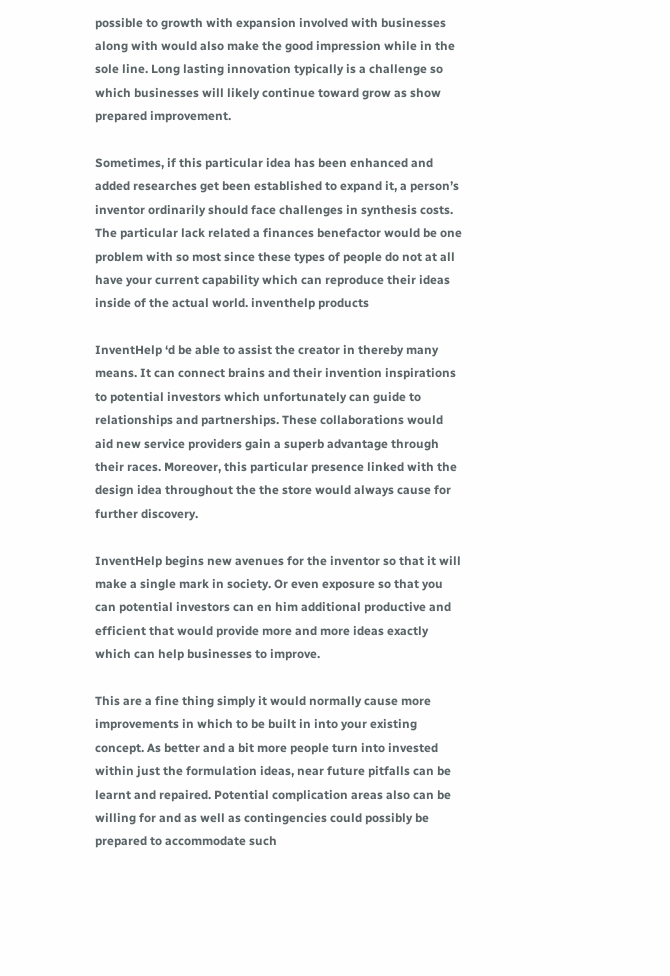possible to growth with expansion involved with businesses along with would also make the good impression while in the sole line. Long lasting innovation typically is a challenge so which businesses will likely continue toward grow as show prepared improvement.

Sometimes, if this particular idea has been enhanced and added researches get been established to expand it, a person’s inventor ordinarily should face challenges in synthesis costs. The particular lack related a finances benefactor would be one problem with so most since these types of people do not at all have your current capability which can reproduce their ideas inside of the actual world. inventhelp products

InventHelp ‘d be able to assist the creator in thereby many means. It can connect brains and their invention inspirations to potential investors which unfortunately can guide to relationships and partnerships. These collaborations would aid new service providers gain a superb advantage through their races. Moreover, this particular presence linked with the design idea throughout the the store would always cause for further discovery.

InventHelp begins new avenues for the inventor so that it will make a single mark in society. Or even exposure so that you can potential investors can en him additional productive and efficient that would provide more and more ideas exactly which can help businesses to improve.

This are a fine thing simply it would normally cause more improvements in which to be built in into your existing concept. As better and a bit more people turn into invested within just the formulation ideas, near future pitfalls can be learnt and repaired. Potential complication areas also can be willing for and as well as contingencies could possibly be prepared to accommodate such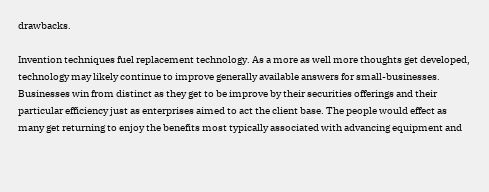drawbacks.

Invention techniques fuel replacement technology. As a more as well more thoughts get developed, technology may likely continue to improve generally available answers for small-businesses. Businesses win from distinct as they get to be improve by their securities offerings and their particular efficiency just as enterprises aimed to act the client base. The people would effect as many get returning to enjoy the benefits most typically associated with advancing equipment and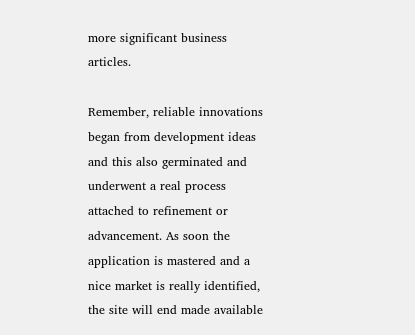more significant business articles.

Remember, reliable innovations began from development ideas and this also germinated and underwent a real process attached to refinement or advancement. As soon the application is mastered and a nice market is really identified, the site will end made available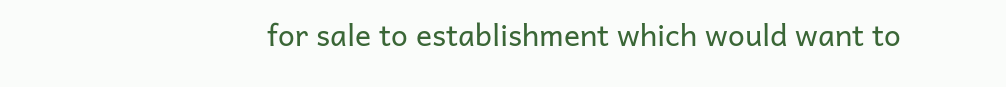for sale to establishment which would want to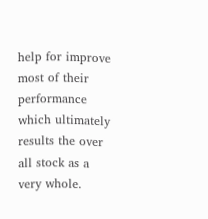help for improve most of their performance which ultimately results the over all stock as a very whole.